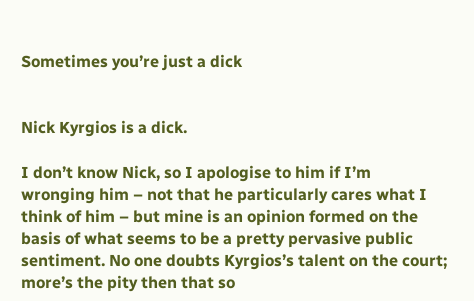Sometimes you’re just a dick


Nick Kyrgios is a dick.

I don’t know Nick, so I apologise to him if I’m wronging him – not that he particularly cares what I think of him – but mine is an opinion formed on the basis of what seems to be a pretty pervasive public sentiment. No one doubts Kyrgios’s talent on the court; more’s the pity then that so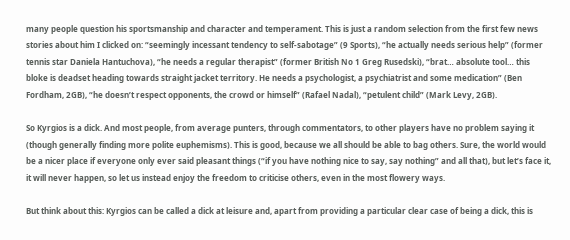many people question his sportsmanship and character and temperament. This is just a random selection from the first few news stories about him I clicked on: “seemingly incessant tendency to self-sabotage” (9 Sports), “he actually needs serious help” (former tennis star Daniela Hantuchova), “he needs a regular therapist” (former British No 1 Greg Rusedski), “brat… absolute tool… this bloke is deadset heading towards straight jacket territory. He needs a psychologist, a psychiatrist and some medication” (Ben Fordham, 2GB), “he doesn’t respect opponents, the crowd or himself” (Rafael Nadal), “petulent child” (Mark Levy, 2GB).

So Kyrgios is a dick. And most people, from average punters, through commentators, to other players have no problem saying it (though generally finding more polite euphemisms). This is good, because we all should be able to bag others. Sure, the world would be a nicer place if everyone only ever said pleasant things (“if you have nothing nice to say, say nothing” and all that), but let’s face it, it will never happen, so let us instead enjoy the freedom to criticise others, even in the most flowery ways.

But think about this: Kyrgios can be called a dick at leisure and, apart from providing a particular clear case of being a dick, this is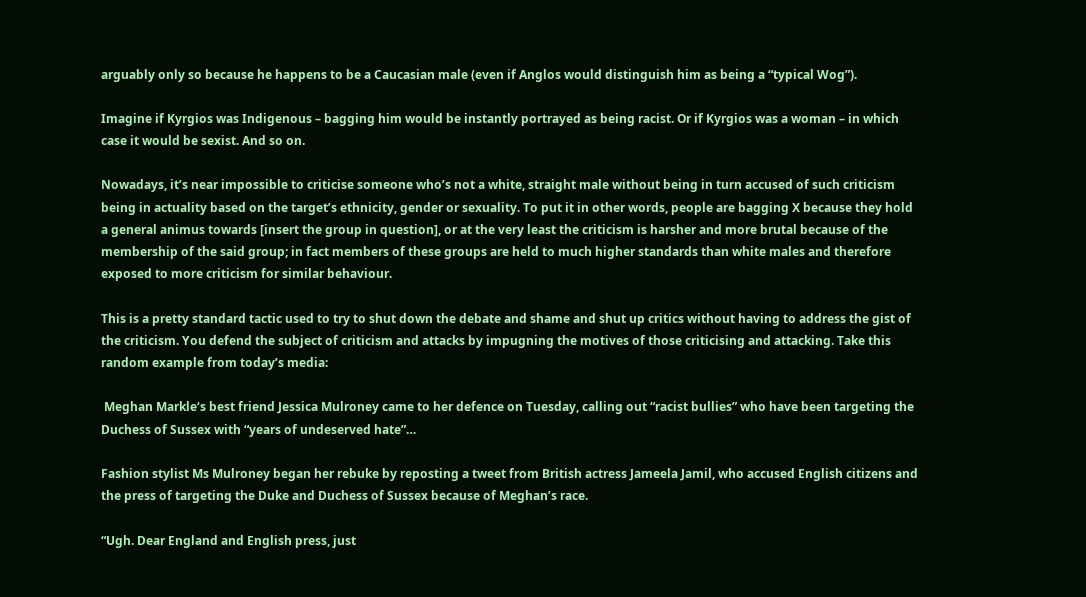arguably only so because he happens to be a Caucasian male (even if Anglos would distinguish him as being a “typical Wog”).

Imagine if Kyrgios was Indigenous – bagging him would be instantly portrayed as being racist. Or if Kyrgios was a woman – in which case it would be sexist. And so on.

Nowadays, it’s near impossible to criticise someone who’s not a white, straight male without being in turn accused of such criticism being in actuality based on the target’s ethnicity, gender or sexuality. To put it in other words, people are bagging X because they hold a general animus towards [insert the group in question], or at the very least the criticism is harsher and more brutal because of the membership of the said group; in fact members of these groups are held to much higher standards than white males and therefore exposed to more criticism for similar behaviour.

This is a pretty standard tactic used to try to shut down the debate and shame and shut up critics without having to address the gist of the criticism. You defend the subject of criticism and attacks by impugning the motives of those criticising and attacking. Take this random example from today’s media:

 Meghan Markle‘s best friend Jessica Mulroney came to her defence on Tuesday, calling out “racist bullies” who have been targeting the Duchess of Sussex with “years of undeserved hate”…

Fashion stylist Ms Mulroney began her rebuke by reposting a tweet from British actress Jameela Jamil, who accused English citizens and the press of targeting the Duke and Duchess of Sussex because of Meghan’s race.

“Ugh. Dear England and English press, just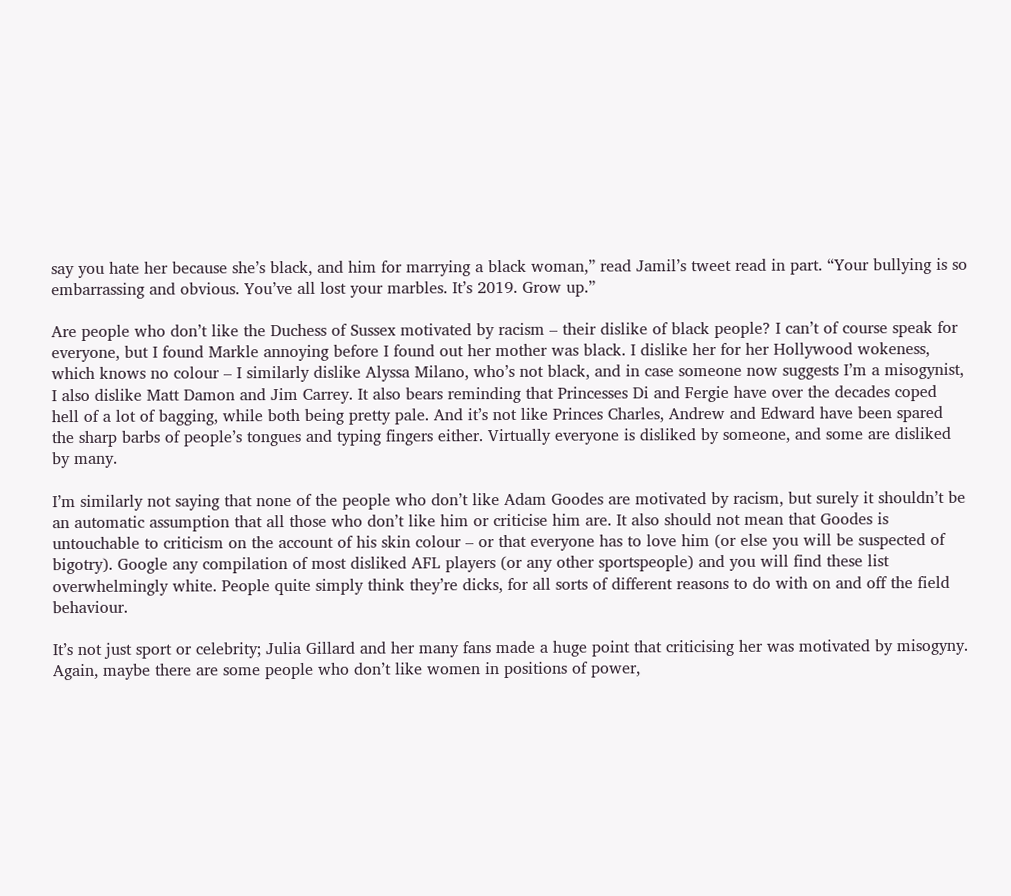say you hate her because she’s black, and him for marrying a black woman,” read Jamil’s tweet read in part. “Your bullying is so embarrassing and obvious. You’ve all lost your marbles. It’s 2019. Grow up.”

Are people who don’t like the Duchess of Sussex motivated by racism – their dislike of black people? I can’t of course speak for everyone, but I found Markle annoying before I found out her mother was black. I dislike her for her Hollywood wokeness, which knows no colour – I similarly dislike Alyssa Milano, who’s not black, and in case someone now suggests I’m a misogynist, I also dislike Matt Damon and Jim Carrey. It also bears reminding that Princesses Di and Fergie have over the decades coped hell of a lot of bagging, while both being pretty pale. And it’s not like Princes Charles, Andrew and Edward have been spared the sharp barbs of people’s tongues and typing fingers either. Virtually everyone is disliked by someone, and some are disliked by many.

I’m similarly not saying that none of the people who don’t like Adam Goodes are motivated by racism, but surely it shouldn’t be an automatic assumption that all those who don’t like him or criticise him are. It also should not mean that Goodes is untouchable to criticism on the account of his skin colour – or that everyone has to love him (or else you will be suspected of bigotry). Google any compilation of most disliked AFL players (or any other sportspeople) and you will find these list overwhelmingly white. People quite simply think they’re dicks, for all sorts of different reasons to do with on and off the field behaviour.

It’s not just sport or celebrity; Julia Gillard and her many fans made a huge point that criticising her was motivated by misogyny. Again, maybe there are some people who don’t like women in positions of power,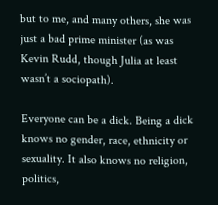but to me, and many others, she was just a bad prime minister (as was Kevin Rudd, though Julia at least wasn’t a sociopath).

Everyone can be a dick. Being a dick knows no gender, race, ethnicity or sexuality. It also knows no religion, politics,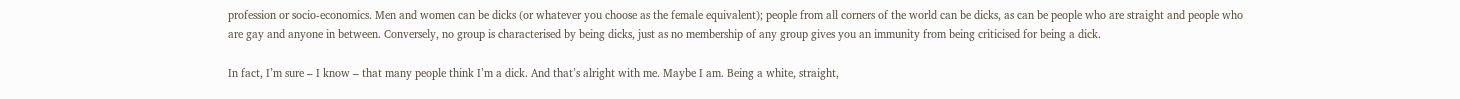profession or socio-economics. Men and women can be dicks (or whatever you choose as the female equivalent); people from all corners of the world can be dicks, as can be people who are straight and people who are gay and anyone in between. Conversely, no group is characterised by being dicks, just as no membership of any group gives you an immunity from being criticised for being a dick.

In fact, I’m sure – I know – that many people think I’m a dick. And that’s alright with me. Maybe I am. Being a white, straight,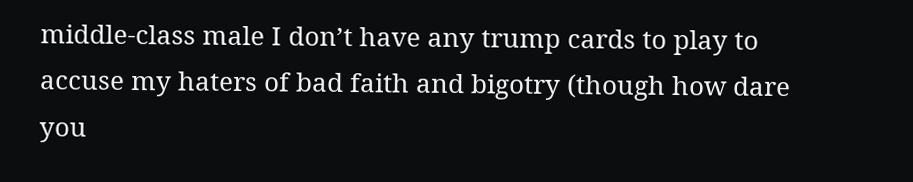middle-class male I don’t have any trump cards to play to accuse my haters of bad faith and bigotry (though how dare you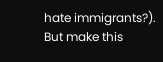hate immigrants?). But make this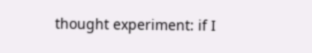thought experiment: if I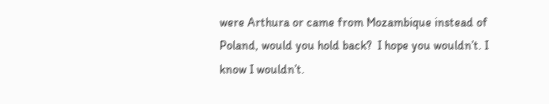were Arthura or came from Mozambique instead of Poland, would you hold back?  I hope you wouldn’t. I know I wouldn’t.